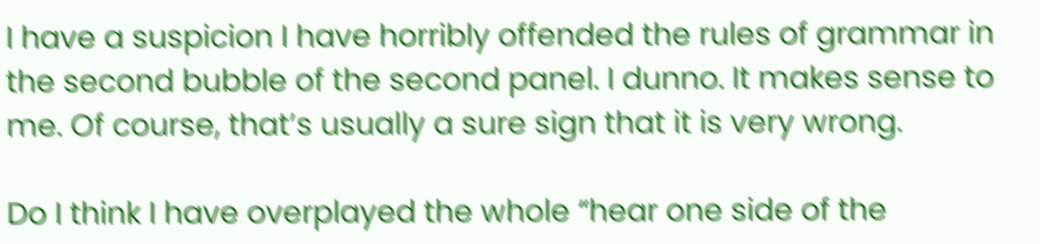I have a suspicion I have horribly offended the rules of grammar in the second bubble of the second panel. I dunno. It makes sense to me. Of course, that’s usually a sure sign that it is very wrong.

Do I think I have overplayed the whole “hear one side of the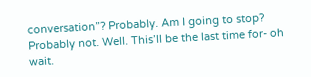conversation”? Probably. Am I going to stop? Probably not. Well. This’ll be the last time for- oh wait.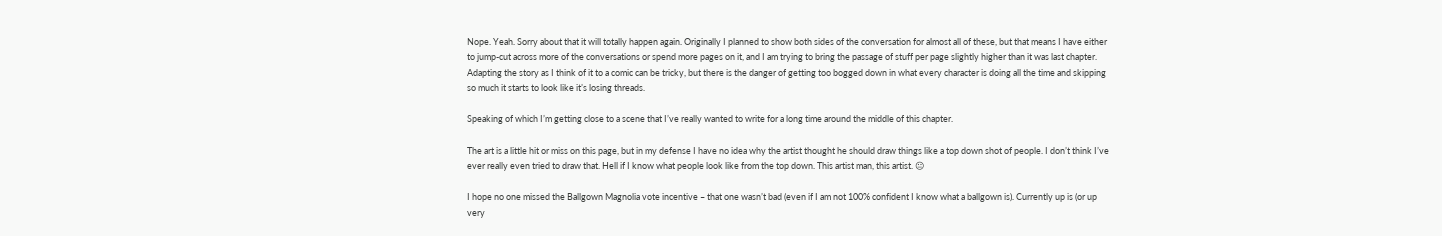Nope. Yeah. Sorry about that it will totally happen again. Originally I planned to show both sides of the conversation for almost all of these, but that means I have either to jump-cut across more of the conversations or spend more pages on it, and I am trying to bring the passage of stuff per page slightly higher than it was last chapter. Adapting the story as I think of it to a comic can be tricky, but there is the danger of getting too bogged down in what every character is doing all the time and skipping so much it starts to look like it’s losing threads.

Speaking of which I’m getting close to a scene that I’ve really wanted to write for a long time around the middle of this chapter.

The art is a little hit or miss on this page, but in my defense I have no idea why the artist thought he should draw things like a top down shot of people. I don’t think I’ve ever really even tried to draw that. Hell if I know what people look like from the top down. This artist man, this artist. 😐

I hope no one missed the Ballgown Magnolia vote incentive – that one wasn’t bad (even if I am not 100% confident I know what a ballgown is). Currently up is (or up very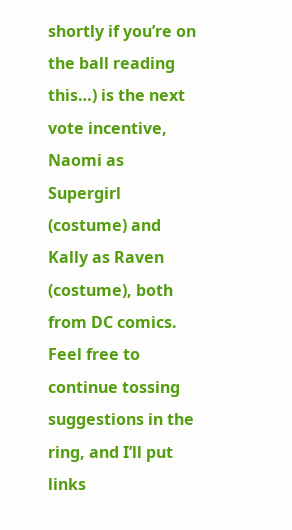shortly if you’re on the ball reading this…) is the next vote incentive, Naomi as Supergirl (costume) and Kally as Raven (costume), both from DC comics. Feel free to continue tossing suggestions in the ring, and I’ll put links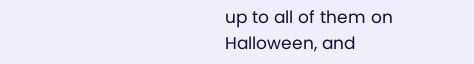up to all of them on Halloween, and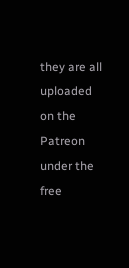they are all uploaded on the Patreon under the free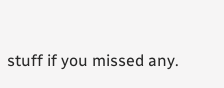stuff if you missed any.